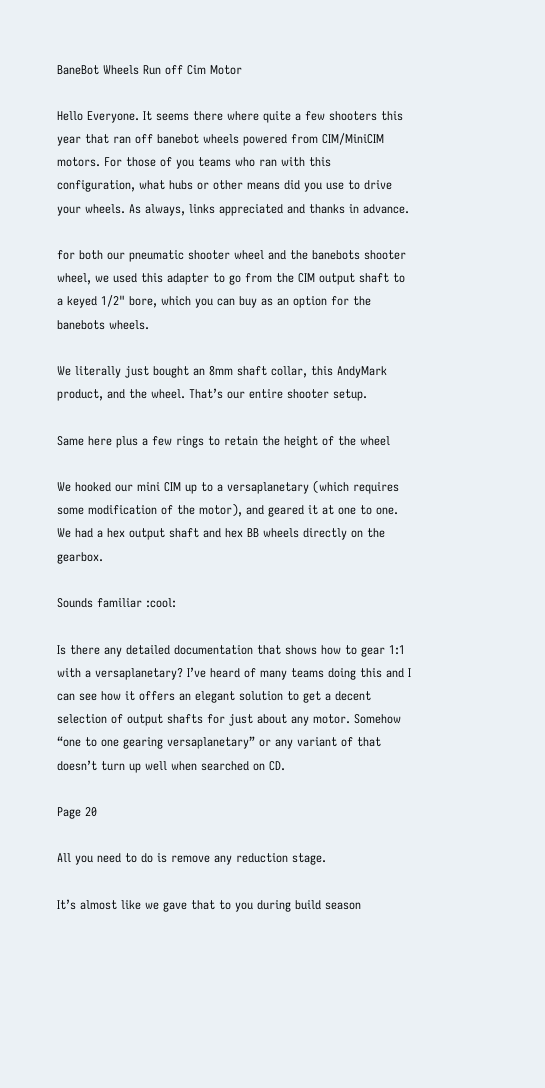BaneBot Wheels Run off Cim Motor

Hello Everyone. It seems there where quite a few shooters this year that ran off banebot wheels powered from CIM/MiniCIM motors. For those of you teams who ran with this configuration, what hubs or other means did you use to drive your wheels. As always, links appreciated and thanks in advance.

for both our pneumatic shooter wheel and the banebots shooter wheel, we used this adapter to go from the CIM output shaft to a keyed 1/2" bore, which you can buy as an option for the banebots wheels.

We literally just bought an 8mm shaft collar, this AndyMark product, and the wheel. That’s our entire shooter setup.

Same here plus a few rings to retain the height of the wheel

We hooked our mini CIM up to a versaplanetary (which requires some modification of the motor), and geared it at one to one. We had a hex output shaft and hex BB wheels directly on the gearbox.

Sounds familiar :cool:

Is there any detailed documentation that shows how to gear 1:1 with a versaplanetary? I’ve heard of many teams doing this and I can see how it offers an elegant solution to get a decent selection of output shafts for just about any motor. Somehow “one to one gearing versaplanetary” or any variant of that doesn’t turn up well when searched on CD.

Page 20

All you need to do is remove any reduction stage.

It’s almost like we gave that to you during build season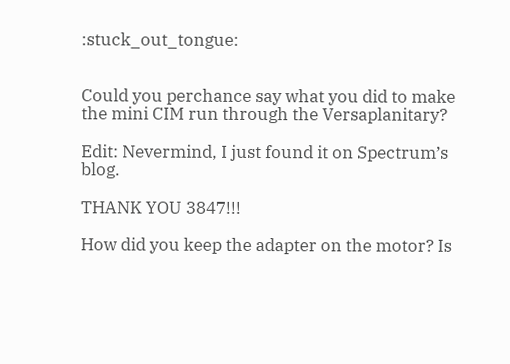:stuck_out_tongue:


Could you perchance say what you did to make the mini CIM run through the Versaplanitary?

Edit: Nevermind, I just found it on Spectrum’s blog.

THANK YOU 3847!!!

How did you keep the adapter on the motor? Is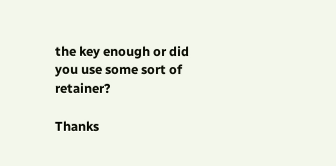the key enough or did you use some sort of retainer?

Thanks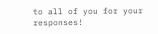to all of you for your responses!